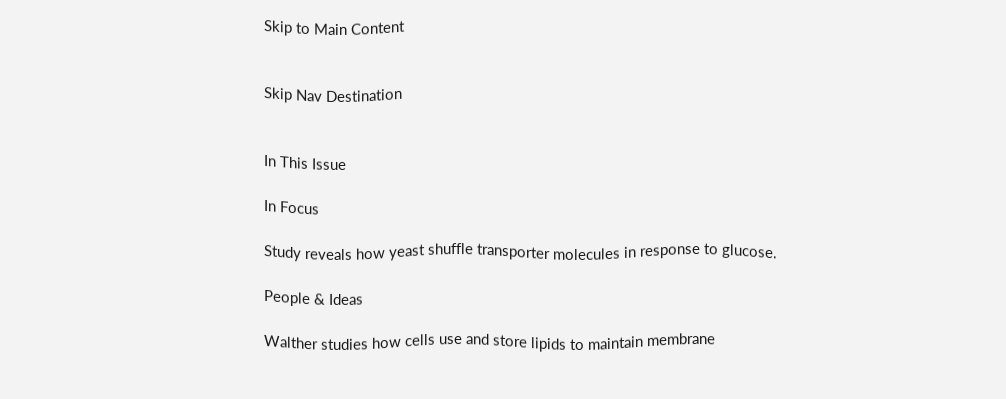Skip to Main Content


Skip Nav Destination


In This Issue

In Focus

Study reveals how yeast shuffle transporter molecules in response to glucose.

People & Ideas

Walther studies how cells use and store lipids to maintain membrane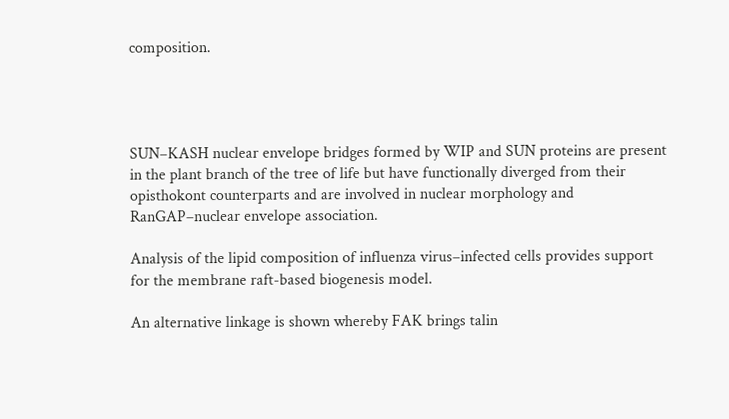composition.




SUN–KASH nuclear envelope bridges formed by WIP and SUN proteins are present in the plant branch of the tree of life but have functionally diverged from their opisthokont counterparts and are involved in nuclear morphology and RanGAP–nuclear envelope association.

Analysis of the lipid composition of influenza virus–infected cells provides support for the membrane raft-based biogenesis model.

An alternative linkage is shown whereby FAK brings talin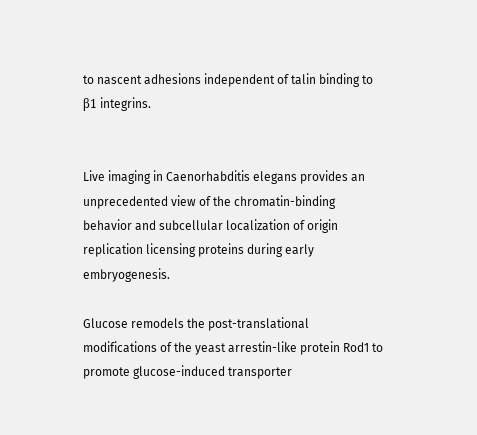to nascent adhesions independent of talin binding to β1 integrins.


Live imaging in Caenorhabditis elegans provides an unprecedented view of the chromatin-binding behavior and subcellular localization of origin replication licensing proteins during early embryogenesis.

Glucose remodels the post-translational modifications of the yeast arrestin-like protein Rod1 to promote glucose-induced transporter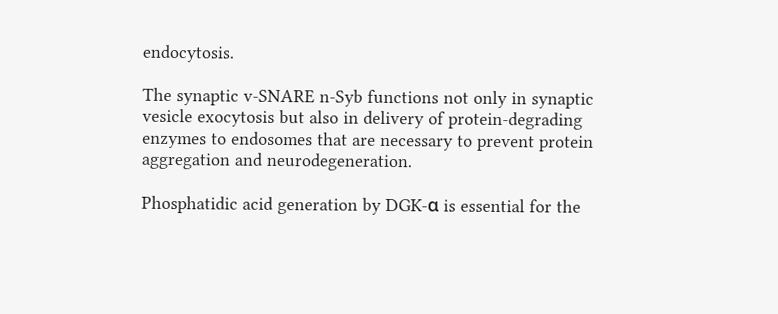endocytosis.

The synaptic v-SNARE n-Syb functions not only in synaptic vesicle exocytosis but also in delivery of protein-degrading enzymes to endosomes that are necessary to prevent protein aggregation and neurodegeneration.

Phosphatidic acid generation by DGK-α is essential for the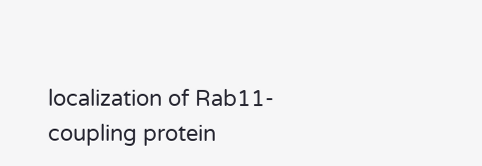localization of Rab11-coupling protein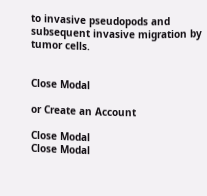to invasive pseudopods and subsequent invasive migration by tumor cells.


Close Modal

or Create an Account

Close Modal
Close Modal